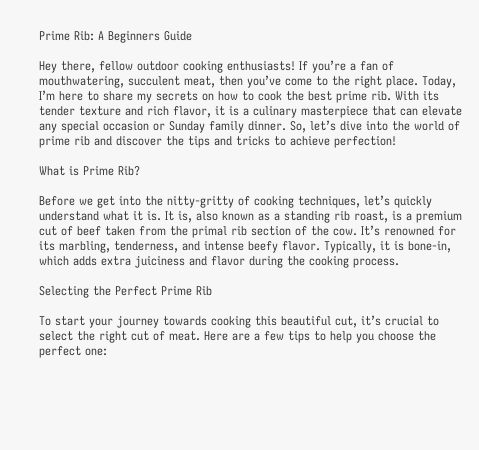Prime Rib: A Beginners Guide

Hey there, fellow outdoor cooking enthusiasts! If you’re a fan of mouthwatering, succulent meat, then you’ve come to the right place. Today, I’m here to share my secrets on how to cook the best prime rib. With its tender texture and rich flavor, it is a culinary masterpiece that can elevate any special occasion or Sunday family dinner. So, let’s dive into the world of prime rib and discover the tips and tricks to achieve perfection!

What is Prime Rib?

Before we get into the nitty-gritty of cooking techniques, let’s quickly understand what it is. It is, also known as a standing rib roast, is a premium cut of beef taken from the primal rib section of the cow. It’s renowned for its marbling, tenderness, and intense beefy flavor. Typically, it is bone-in, which adds extra juiciness and flavor during the cooking process.

Selecting the Perfect Prime Rib

To start your journey towards cooking this beautiful cut, it’s crucial to select the right cut of meat. Here are a few tips to help you choose the perfect one: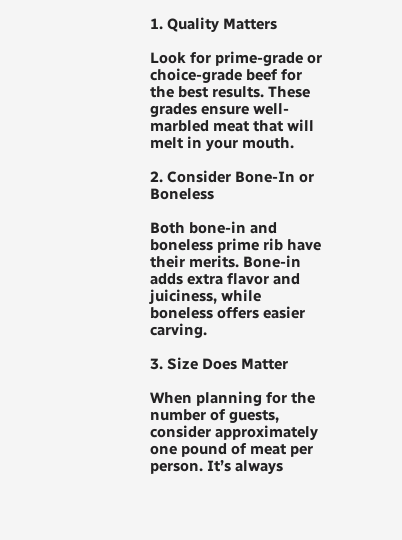1. Quality Matters

Look for prime-grade or choice-grade beef for the best results. These grades ensure well-marbled meat that will melt in your mouth.

2. Consider Bone-In or Boneless

Both bone-in and boneless prime rib have their merits. Bone-in adds extra flavor and juiciness, while boneless offers easier carving.

3. Size Does Matter

When planning for the number of guests, consider approximately one pound of meat per person. It’s always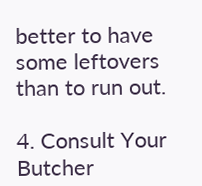better to have some leftovers than to run out.

4. Consult Your Butcher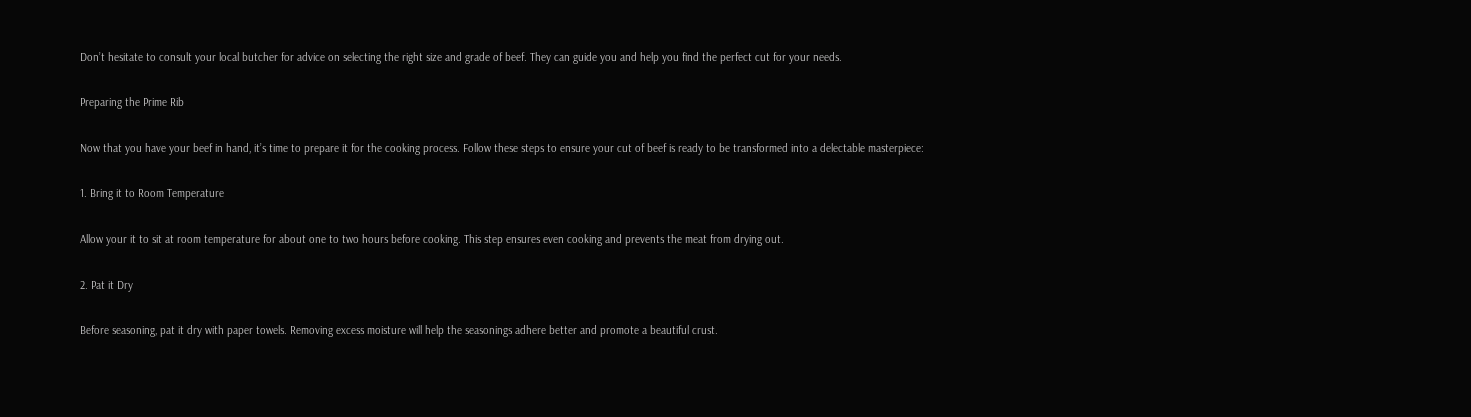Don’t hesitate to consult your local butcher for advice on selecting the right size and grade of beef. They can guide you and help you find the perfect cut for your needs.

Preparing the Prime Rib

Now that you have your beef in hand, it’s time to prepare it for the cooking process. Follow these steps to ensure your cut of beef is ready to be transformed into a delectable masterpiece:

1. Bring it to Room Temperature

Allow your it to sit at room temperature for about one to two hours before cooking. This step ensures even cooking and prevents the meat from drying out.

2. Pat it Dry

Before seasoning, pat it dry with paper towels. Removing excess moisture will help the seasonings adhere better and promote a beautiful crust.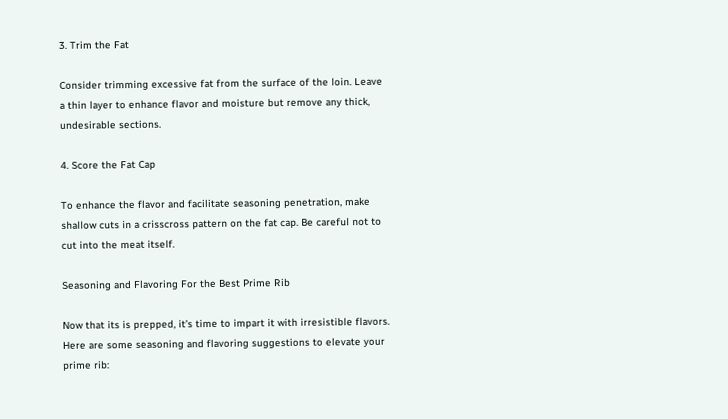3. Trim the Fat

Consider trimming excessive fat from the surface of the loin. Leave a thin layer to enhance flavor and moisture but remove any thick, undesirable sections.

4. Score the Fat Cap

To enhance the flavor and facilitate seasoning penetration, make shallow cuts in a crisscross pattern on the fat cap. Be careful not to cut into the meat itself.

Seasoning and Flavoring For the Best Prime Rib

Now that its is prepped, it’s time to impart it with irresistible flavors. Here are some seasoning and flavoring suggestions to elevate your prime rib: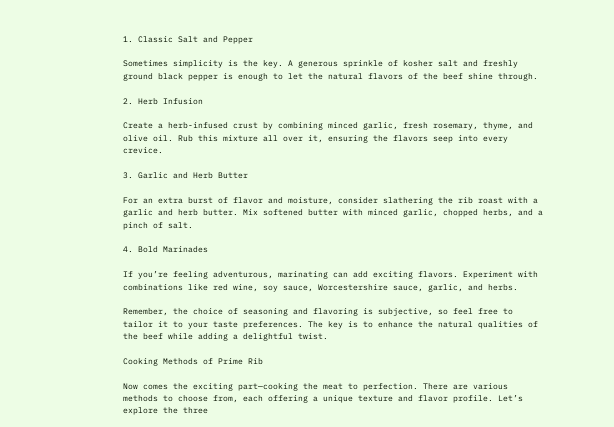1. Classic Salt and Pepper

Sometimes simplicity is the key. A generous sprinkle of kosher salt and freshly ground black pepper is enough to let the natural flavors of the beef shine through.

2. Herb Infusion

Create a herb-infused crust by combining minced garlic, fresh rosemary, thyme, and olive oil. Rub this mixture all over it, ensuring the flavors seep into every crevice.

3. Garlic and Herb Butter

For an extra burst of flavor and moisture, consider slathering the rib roast with a garlic and herb butter. Mix softened butter with minced garlic, chopped herbs, and a pinch of salt.

4. Bold Marinades

If you’re feeling adventurous, marinating can add exciting flavors. Experiment with combinations like red wine, soy sauce, Worcestershire sauce, garlic, and herbs.

Remember, the choice of seasoning and flavoring is subjective, so feel free to tailor it to your taste preferences. The key is to enhance the natural qualities of the beef while adding a delightful twist.

Cooking Methods of Prime Rib

Now comes the exciting part—cooking the meat to perfection. There are various methods to choose from, each offering a unique texture and flavor profile. Let’s explore the three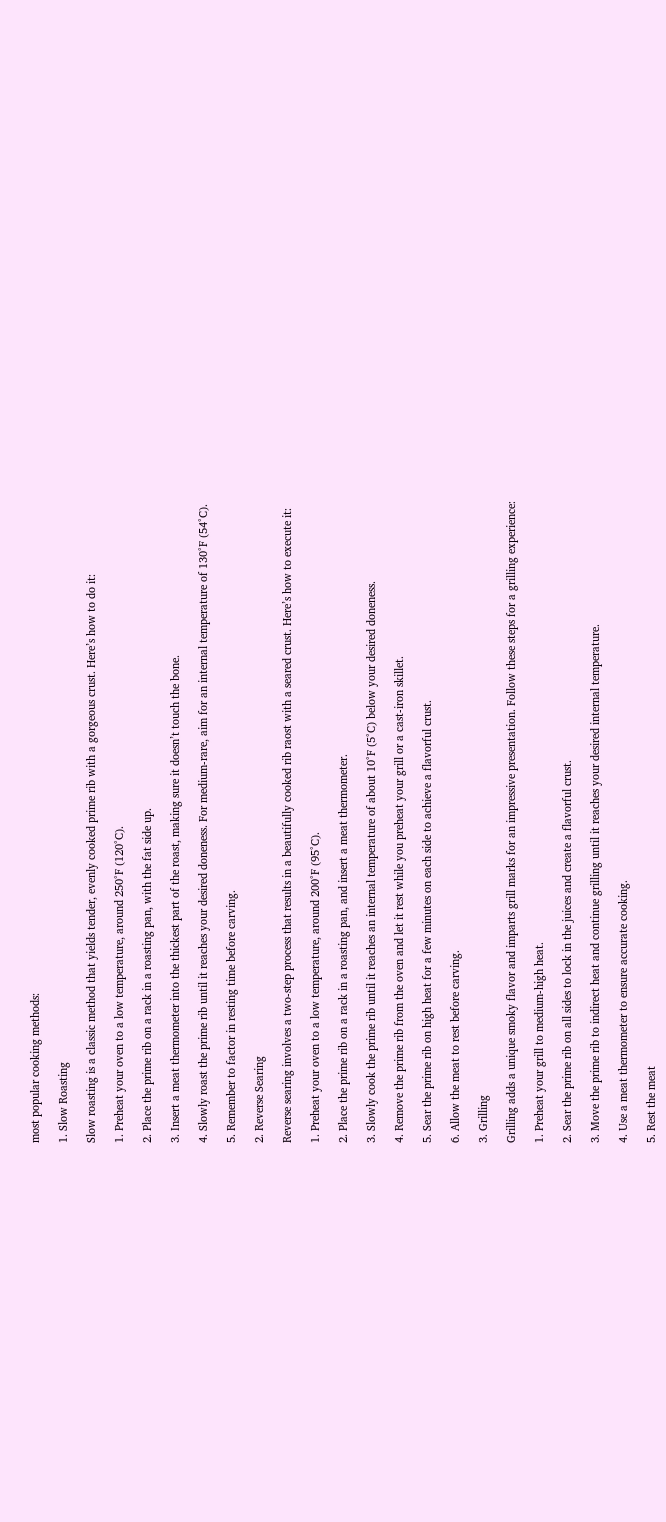most popular cooking methods:

1. Slow Roasting

Slow roasting is a classic method that yields tender, evenly cooked prime rib with a gorgeous crust. Here’s how to do it:

1. Preheat your oven to a low temperature, around 250°F (120°C).

2. Place the prime rib on a rack in a roasting pan, with the fat side up.

3. Insert a meat thermometer into the thickest part of the roast, making sure it doesn’t touch the bone.

4. Slowly roast the prime rib until it reaches your desired doneness. For medium-rare, aim for an internal temperature of 130°F (54°C).

5. Remember to factor in resting time before carving.

2. Reverse Searing

Reverse searing involves a two-step process that results in a beautifully cooked rib raost with a seared crust. Here’s how to execute it:

1. Preheat your oven to a low temperature, around 200°F (95°C).

2. Place the prime rib on a rack in a roasting pan, and insert a meat thermometer.

3. Slowly cook the prime rib until it reaches an internal temperature of about 10°F (5°C) below your desired doneness.

4. Remove the prime rib from the oven and let it rest while you preheat your grill or a cast-iron skillet.

5. Sear the prime rib on high heat for a few minutes on each side to achieve a flavorful crust.

6. Allow the meat to rest before carving.

3. Grilling

Grilling adds a unique smoky flavor and imparts grill marks for an impressive presentation. Follow these steps for a grilling experience:

1. Preheat your grill to medium-high heat.

2. Sear the prime rib on all sides to lock in the juices and create a flavorful crust.

3. Move the prime rib to indirect heat and continue grilling until it reaches your desired internal temperature.

4. Use a meat thermometer to ensure accurate cooking.

5. Rest the meat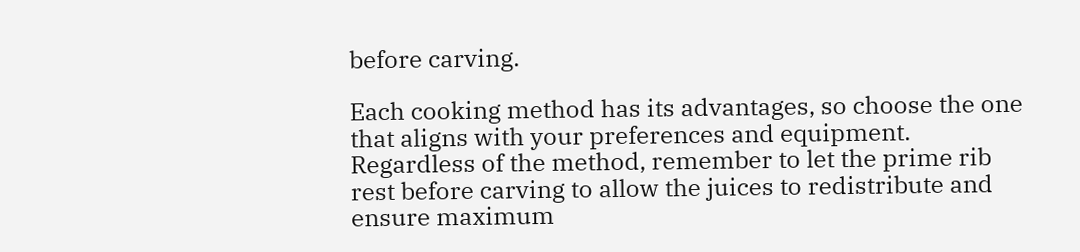before carving.

Each cooking method has its advantages, so choose the one that aligns with your preferences and equipment. Regardless of the method, remember to let the prime rib rest before carving to allow the juices to redistribute and ensure maximum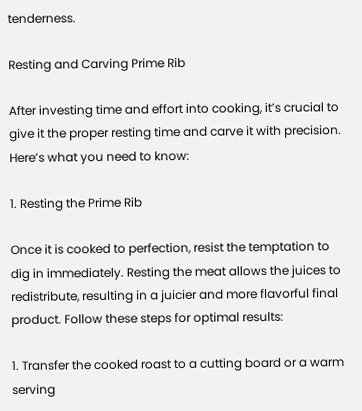tenderness.

Resting and Carving Prime Rib

After investing time and effort into cooking, it’s crucial to give it the proper resting time and carve it with precision. Here’s what you need to know:

1. Resting the Prime Rib

Once it is cooked to perfection, resist the temptation to dig in immediately. Resting the meat allows the juices to redistribute, resulting in a juicier and more flavorful final product. Follow these steps for optimal results:

1. Transfer the cooked roast to a cutting board or a warm serving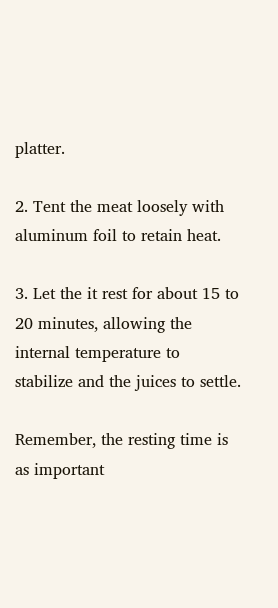platter.

2. Tent the meat loosely with aluminum foil to retain heat.

3. Let the it rest for about 15 to 20 minutes, allowing the internal temperature to stabilize and the juices to settle.

Remember, the resting time is as important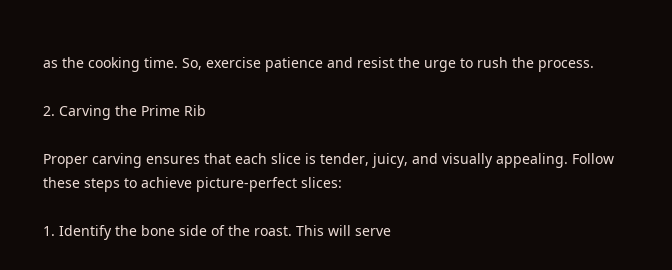as the cooking time. So, exercise patience and resist the urge to rush the process.

2. Carving the Prime Rib

Proper carving ensures that each slice is tender, juicy, and visually appealing. Follow these steps to achieve picture-perfect slices:

1. Identify the bone side of the roast. This will serve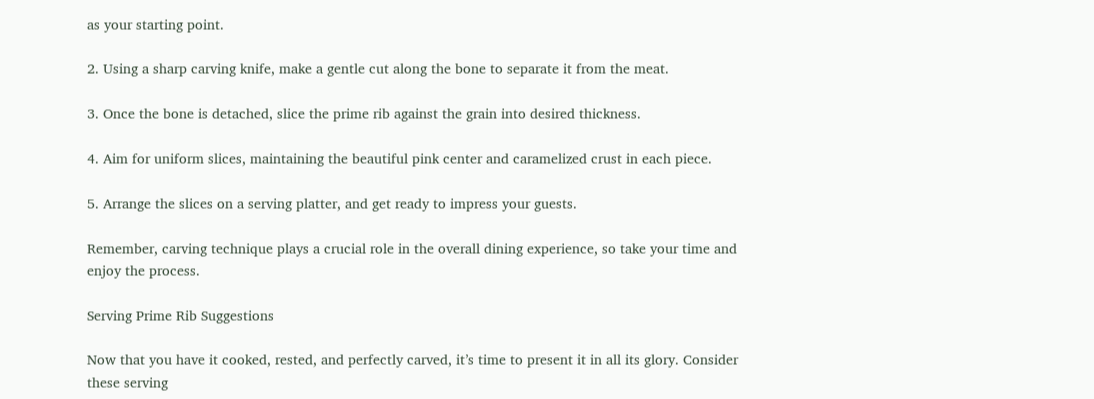as your starting point.

2. Using a sharp carving knife, make a gentle cut along the bone to separate it from the meat.

3. Once the bone is detached, slice the prime rib against the grain into desired thickness.

4. Aim for uniform slices, maintaining the beautiful pink center and caramelized crust in each piece.

5. Arrange the slices on a serving platter, and get ready to impress your guests.

Remember, carving technique plays a crucial role in the overall dining experience, so take your time and enjoy the process.

Serving Prime Rib Suggestions

Now that you have it cooked, rested, and perfectly carved, it’s time to present it in all its glory. Consider these serving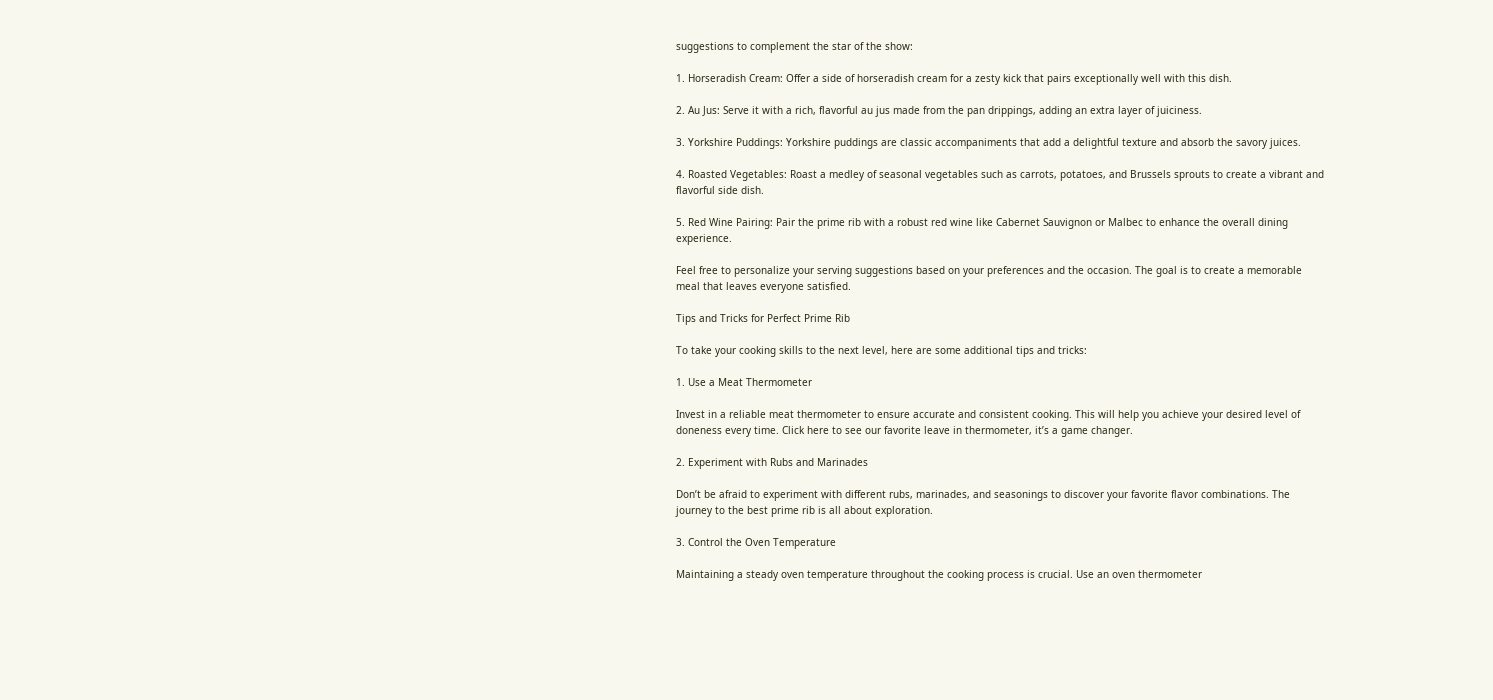suggestions to complement the star of the show:

1. Horseradish Cream: Offer a side of horseradish cream for a zesty kick that pairs exceptionally well with this dish.

2. Au Jus: Serve it with a rich, flavorful au jus made from the pan drippings, adding an extra layer of juiciness.

3. Yorkshire Puddings: Yorkshire puddings are classic accompaniments that add a delightful texture and absorb the savory juices.

4. Roasted Vegetables: Roast a medley of seasonal vegetables such as carrots, potatoes, and Brussels sprouts to create a vibrant and flavorful side dish.

5. Red Wine Pairing: Pair the prime rib with a robust red wine like Cabernet Sauvignon or Malbec to enhance the overall dining experience.

Feel free to personalize your serving suggestions based on your preferences and the occasion. The goal is to create a memorable meal that leaves everyone satisfied.

Tips and Tricks for Perfect Prime Rib

To take your cooking skills to the next level, here are some additional tips and tricks:

1. Use a Meat Thermometer

Invest in a reliable meat thermometer to ensure accurate and consistent cooking. This will help you achieve your desired level of doneness every time. Click here to see our favorite leave in thermometer, it’s a game changer.

2. Experiment with Rubs and Marinades

Don’t be afraid to experiment with different rubs, marinades, and seasonings to discover your favorite flavor combinations. The journey to the best prime rib is all about exploration.

3. Control the Oven Temperature

Maintaining a steady oven temperature throughout the cooking process is crucial. Use an oven thermometer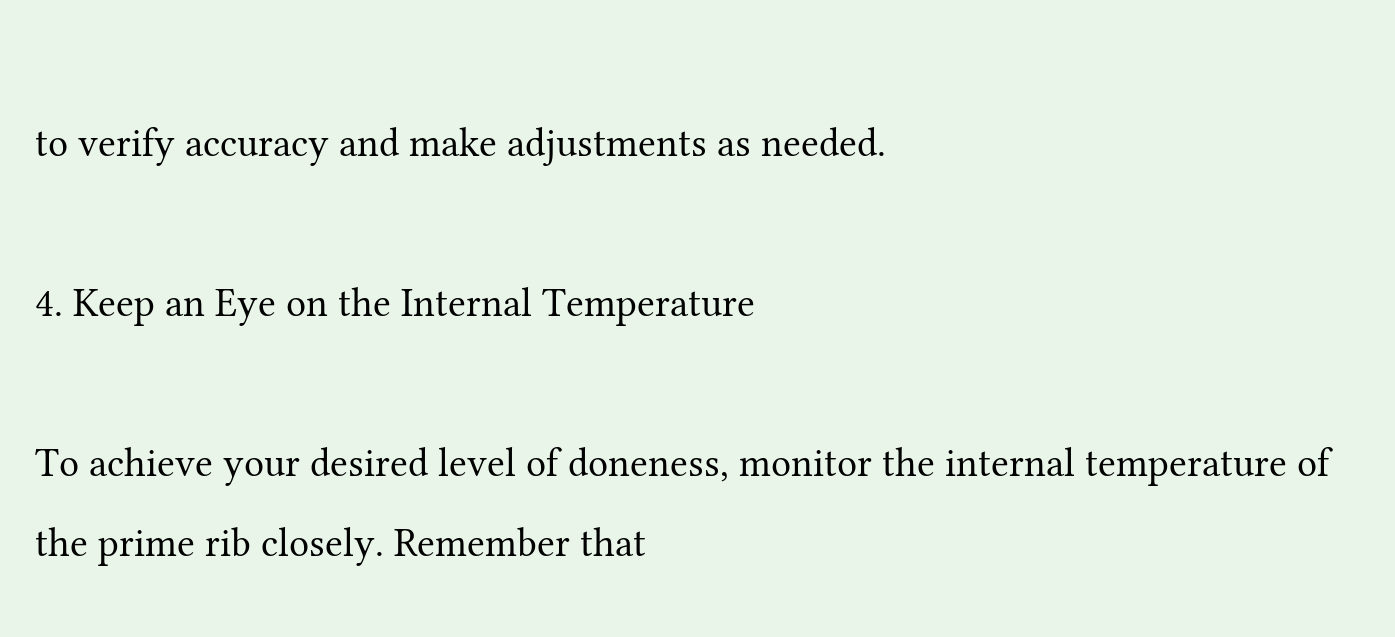to verify accuracy and make adjustments as needed.

4. Keep an Eye on the Internal Temperature

To achieve your desired level of doneness, monitor the internal temperature of the prime rib closely. Remember that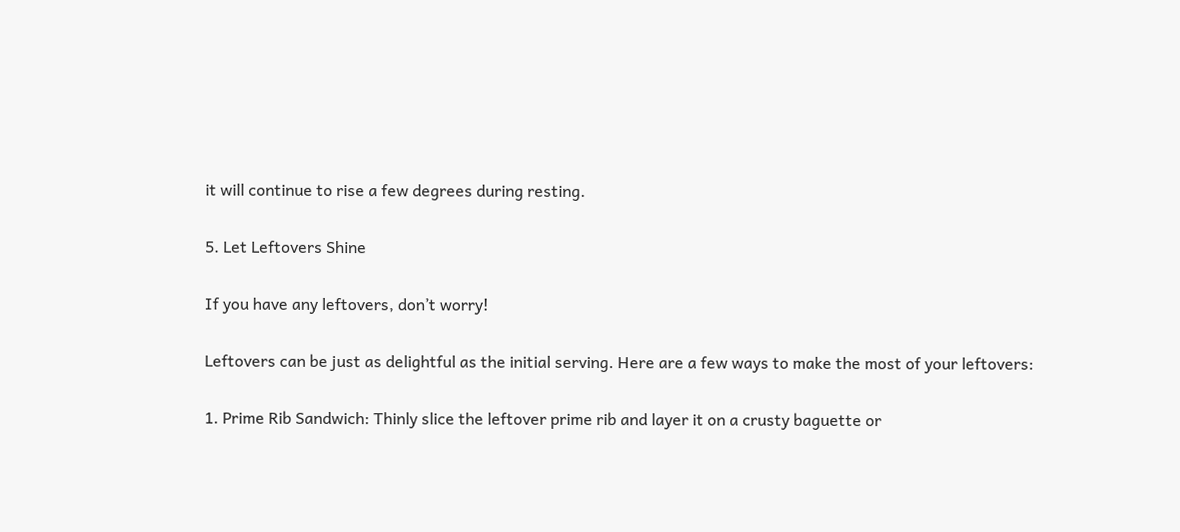it will continue to rise a few degrees during resting.

5. Let Leftovers Shine

If you have any leftovers, don’t worry!

Leftovers can be just as delightful as the initial serving. Here are a few ways to make the most of your leftovers:

1. Prime Rib Sandwich: Thinly slice the leftover prime rib and layer it on a crusty baguette or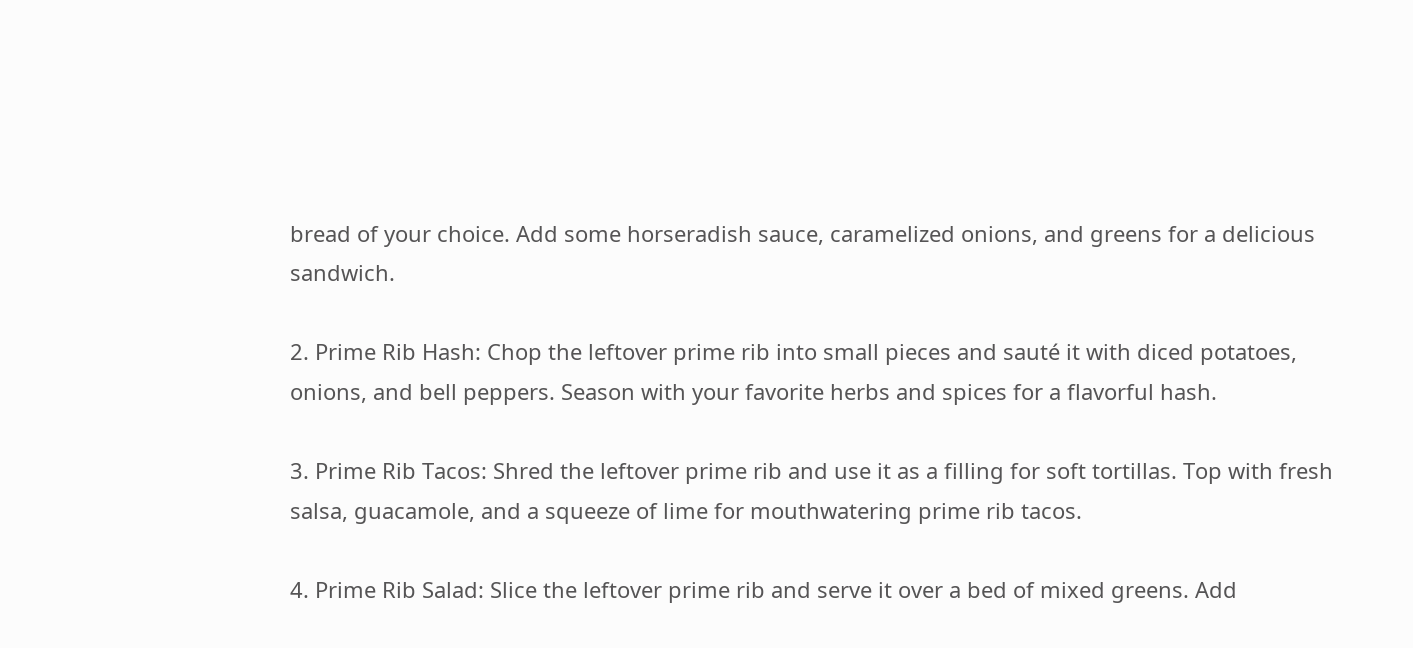bread of your choice. Add some horseradish sauce, caramelized onions, and greens for a delicious sandwich.

2. Prime Rib Hash: Chop the leftover prime rib into small pieces and sauté it with diced potatoes, onions, and bell peppers. Season with your favorite herbs and spices for a flavorful hash.

3. Prime Rib Tacos: Shred the leftover prime rib and use it as a filling for soft tortillas. Top with fresh salsa, guacamole, and a squeeze of lime for mouthwatering prime rib tacos.

4. Prime Rib Salad: Slice the leftover prime rib and serve it over a bed of mixed greens. Add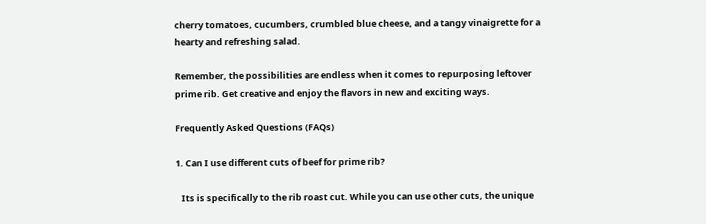cherry tomatoes, cucumbers, crumbled blue cheese, and a tangy vinaigrette for a hearty and refreshing salad.

Remember, the possibilities are endless when it comes to repurposing leftover prime rib. Get creative and enjoy the flavors in new and exciting ways.

Frequently Asked Questions (FAQs)

1. Can I use different cuts of beef for prime rib?

   Its is specifically to the rib roast cut. While you can use other cuts, the unique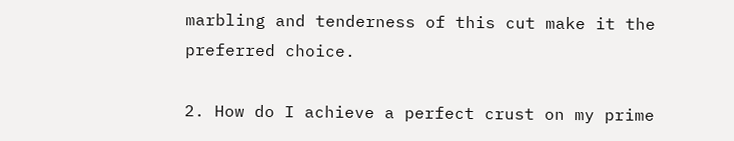marbling and tenderness of this cut make it the preferred choice.

2. How do I achieve a perfect crust on my prime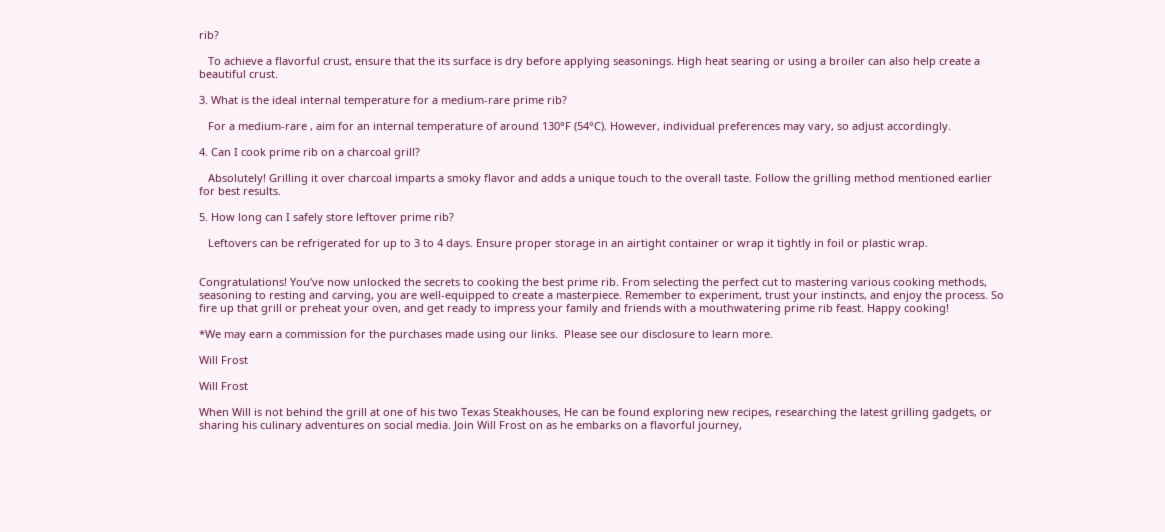rib?

   To achieve a flavorful crust, ensure that the its surface is dry before applying seasonings. High heat searing or using a broiler can also help create a beautiful crust.

3. What is the ideal internal temperature for a medium-rare prime rib?

   For a medium-rare , aim for an internal temperature of around 130°F (54°C). However, individual preferences may vary, so adjust accordingly.

4. Can I cook prime rib on a charcoal grill?

   Absolutely! Grilling it over charcoal imparts a smoky flavor and adds a unique touch to the overall taste. Follow the grilling method mentioned earlier for best results.

5. How long can I safely store leftover prime rib?

   Leftovers can be refrigerated for up to 3 to 4 days. Ensure proper storage in an airtight container or wrap it tightly in foil or plastic wrap.


Congratulations! You’ve now unlocked the secrets to cooking the best prime rib. From selecting the perfect cut to mastering various cooking methods, seasoning to resting and carving, you are well-equipped to create a masterpiece. Remember to experiment, trust your instincts, and enjoy the process. So fire up that grill or preheat your oven, and get ready to impress your family and friends with a mouthwatering prime rib feast. Happy cooking!

*We may earn a commission for the purchases made using our links.  Please see our disclosure to learn more.

Will Frost

Will Frost

When Will is not behind the grill at one of his two Texas Steakhouses, He can be found exploring new recipes, researching the latest grilling gadgets, or sharing his culinary adventures on social media. Join Will Frost on as he embarks on a flavorful journey,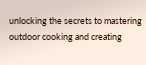unlocking the secrets to mastering outdoor cooking and creating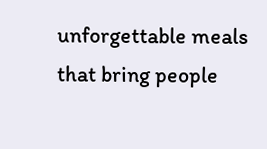unforgettable meals that bring people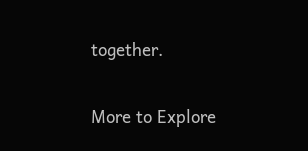together.

More to Explore